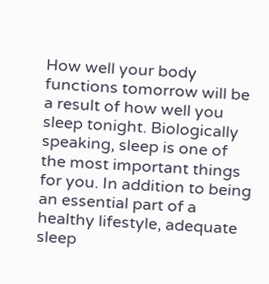How well your body functions tomorrow will be a result of how well you sleep tonight. Biologically speaking, sleep is one of the most important things for you. In addition to being an essential part of a healthy lifestyle, adequate sleep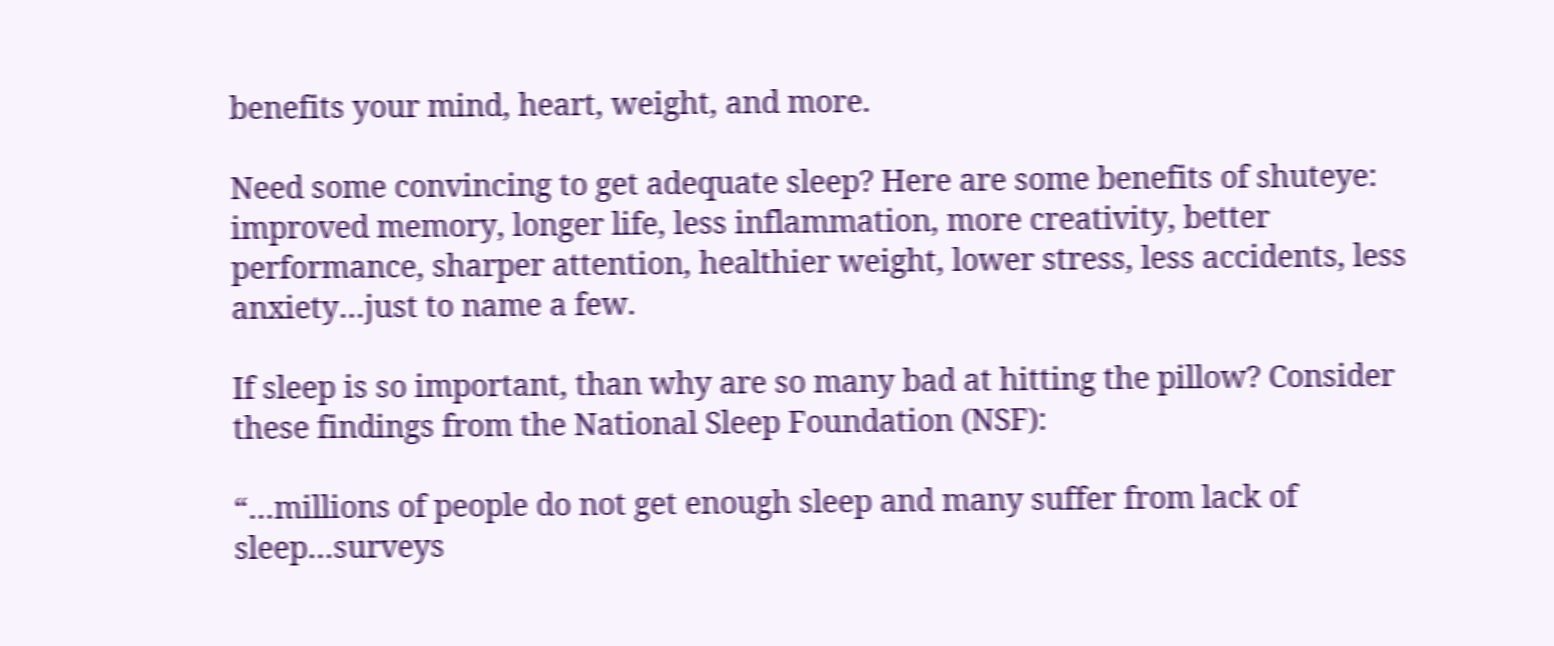benefits your mind, heart, weight, and more.

Need some convincing to get adequate sleep? Here are some benefits of shuteye: improved memory, longer life, less inflammation, more creativity, better performance, sharper attention, healthier weight, lower stress, less accidents, less anxiety…just to name a few.

If sleep is so important, than why are so many bad at hitting the pillow? Consider these findings from the National Sleep Foundation (NSF):

“…millions of people do not get enough sleep and many suffer from lack of sleep…surveys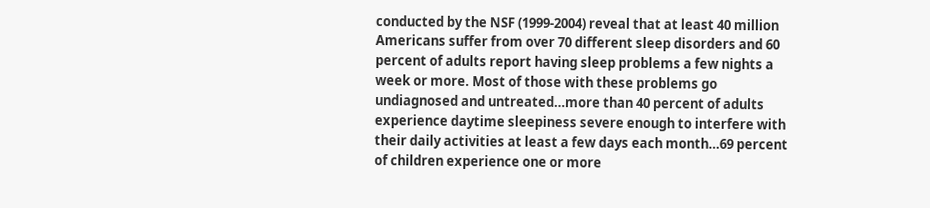conducted by the NSF (1999-2004) reveal that at least 40 million Americans suffer from over 70 different sleep disorders and 60 percent of adults report having sleep problems a few nights a week or more. Most of those with these problems go undiagnosed and untreated…more than 40 percent of adults experience daytime sleepiness severe enough to interfere with their daily activities at least a few days each month…69 percent of children experience one or more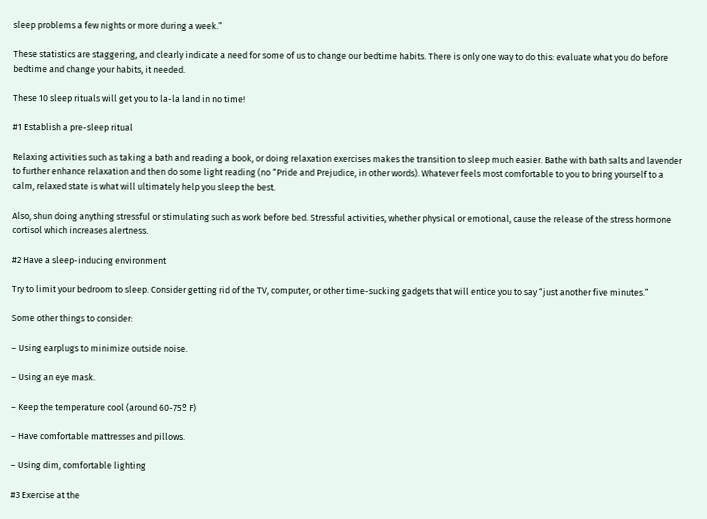sleep problems a few nights or more during a week.”

These statistics are staggering, and clearly indicate a need for some of us to change our bedtime habits. There is only one way to do this: evaluate what you do before bedtime and change your habits, it needed.

These 10 sleep rituals will get you to la-la land in no time!

#1 Establish a pre-sleep ritual

Relaxing activities such as taking a bath and reading a book, or doing relaxation exercises makes the transition to sleep much easier. Bathe with bath salts and lavender to further enhance relaxation and then do some light reading (no “Pride and Prejudice, in other words). Whatever feels most comfortable to you to bring yourself to a calm, relaxed state is what will ultimately help you sleep the best.

Also, shun doing anything stressful or stimulating such as work before bed. Stressful activities, whether physical or emotional, cause the release of the stress hormone cortisol which increases alertness.

#2 Have a sleep-inducing environment

Try to limit your bedroom to sleep. Consider getting rid of the TV, computer, or other time-sucking gadgets that will entice you to say “just another five minutes.”

Some other things to consider:

– Using earplugs to minimize outside noise.

– Using an eye mask.

– Keep the temperature cool (around 60-75º F)

– Have comfortable mattresses and pillows.

– Using dim, comfortable lighting

#3 Exercise at the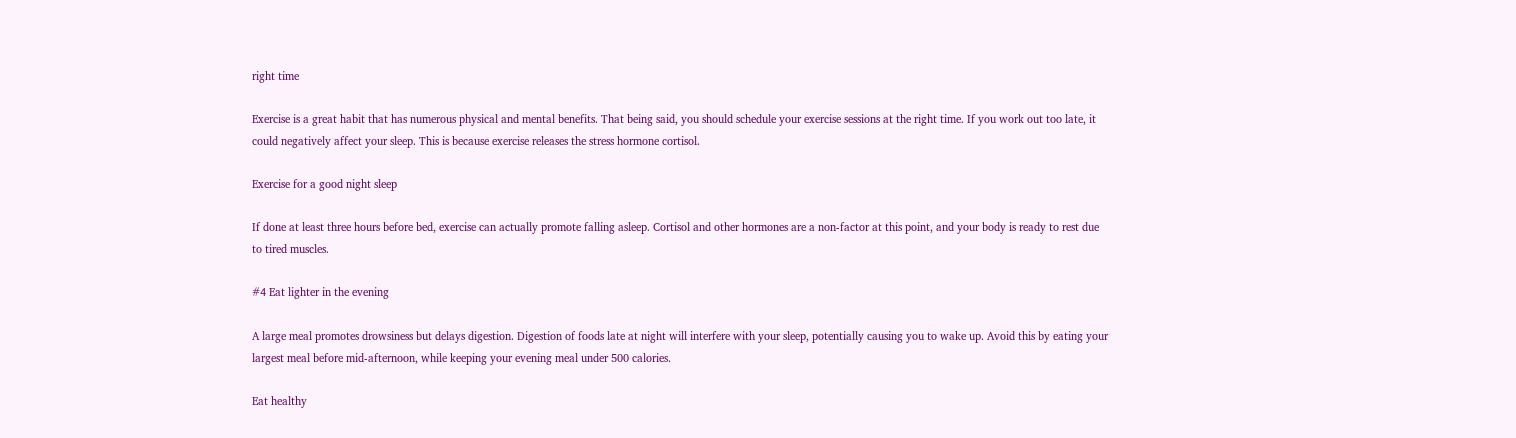right time

Exercise is a great habit that has numerous physical and mental benefits. That being said, you should schedule your exercise sessions at the right time. If you work out too late, it could negatively affect your sleep. This is because exercise releases the stress hormone cortisol.

Exercise for a good night sleep

If done at least three hours before bed, exercise can actually promote falling asleep. Cortisol and other hormones are a non-factor at this point, and your body is ready to rest due to tired muscles.

#4 Eat lighter in the evening

A large meal promotes drowsiness but delays digestion. Digestion of foods late at night will interfere with your sleep, potentially causing you to wake up. Avoid this by eating your largest meal before mid-afternoon, while keeping your evening meal under 500 calories.

Eat healthy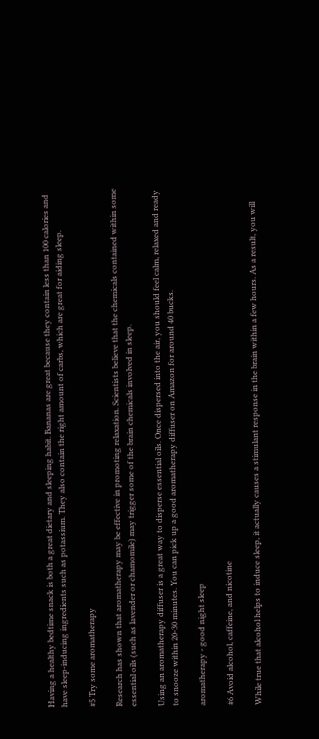Having a healthy bedtime snack is both a great dietary and sleeping habit. Bananas are great because they contain less than 100 calories and have sleep-inducing ingredients such as potassium. They also contain the right amount of carbs, which are great for aiding sleep.

#5 Try some aromatherapy

Research has shown that aromatherapy may be effective in promoting relaxation. Scientists believe that the chemicals contained within some essential oils (such as lavender or chamomile) may trigger some of the brain chemicals involved in sleep.

Using an aromatherapy diffuser is a great way to disperse essential oils. Once dispersed into the air, you should feel calm, relaxed and ready to snooze within 20-30 minutes. You can pick up a good aromatherapy diffuser on Amazon for around 40 bucks.

aromatherapy - good night sleep

#6 Avoid alcohol, caffeine, and nicotine

While true that alcohol helps to induce sleep, it actually causes a stimulant response in the brain within a few hours. As a result, you will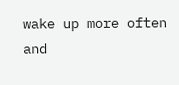wake up more often and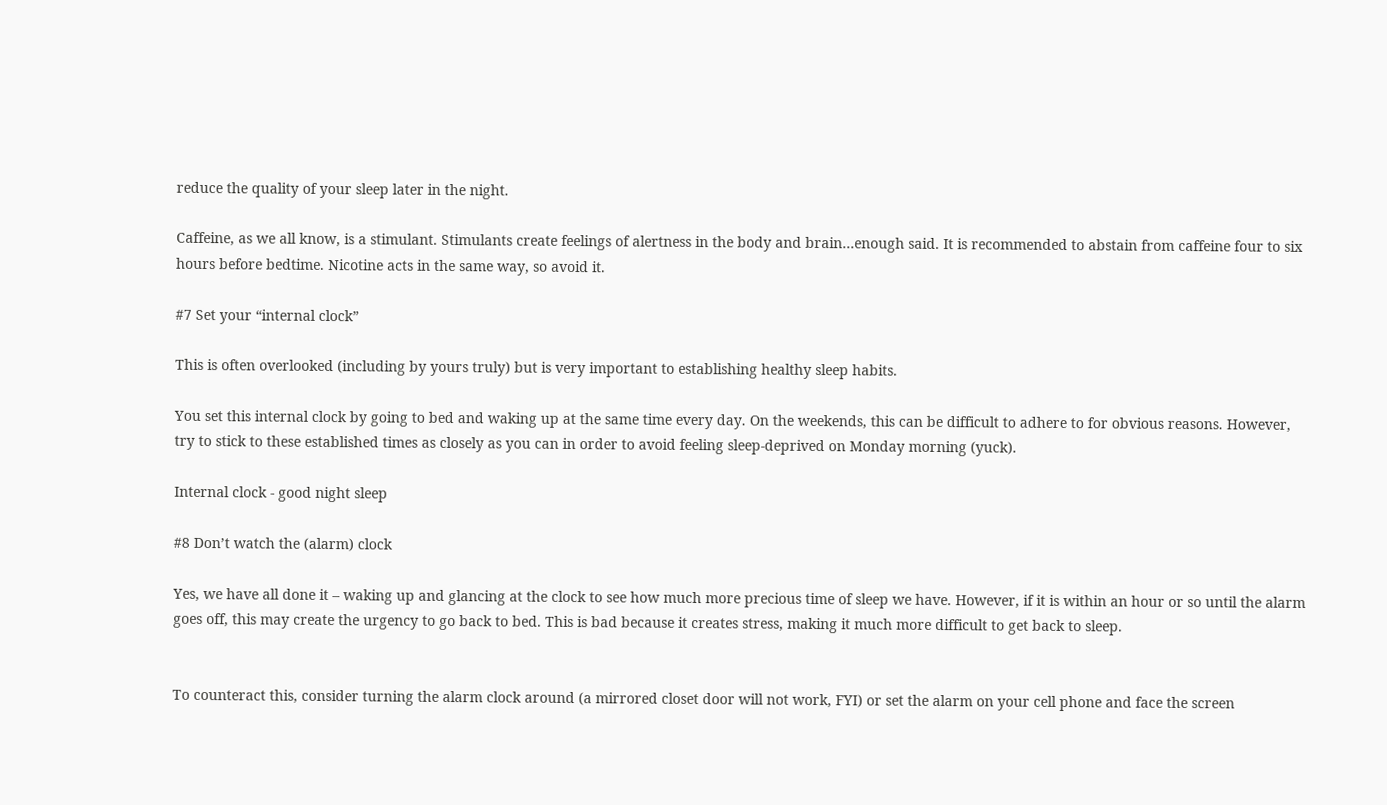reduce the quality of your sleep later in the night.

Caffeine, as we all know, is a stimulant. Stimulants create feelings of alertness in the body and brain…enough said. It is recommended to abstain from caffeine four to six hours before bedtime. Nicotine acts in the same way, so avoid it.

#7 Set your “internal clock”

This is often overlooked (including by yours truly) but is very important to establishing healthy sleep habits.

You set this internal clock by going to bed and waking up at the same time every day. On the weekends, this can be difficult to adhere to for obvious reasons. However, try to stick to these established times as closely as you can in order to avoid feeling sleep-deprived on Monday morning (yuck).

Internal clock - good night sleep

#8 Don’t watch the (alarm) clock

Yes, we have all done it – waking up and glancing at the clock to see how much more precious time of sleep we have. However, if it is within an hour or so until the alarm goes off, this may create the urgency to go back to bed. This is bad because it creates stress, making it much more difficult to get back to sleep.


To counteract this, consider turning the alarm clock around (a mirrored closet door will not work, FYI) or set the alarm on your cell phone and face the screen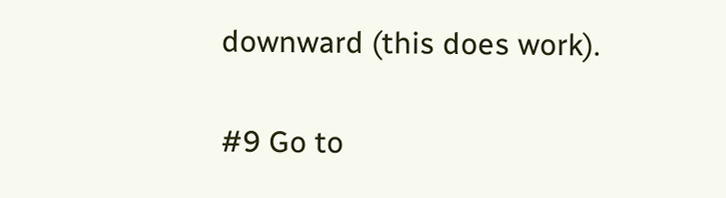downward (this does work).

#9 Go to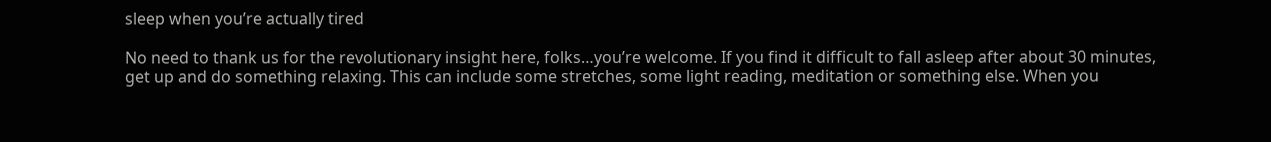sleep when you’re actually tired

No need to thank us for the revolutionary insight here, folks…you’re welcome. If you find it difficult to fall asleep after about 30 minutes, get up and do something relaxing. This can include some stretches, some light reading, meditation or something else. When you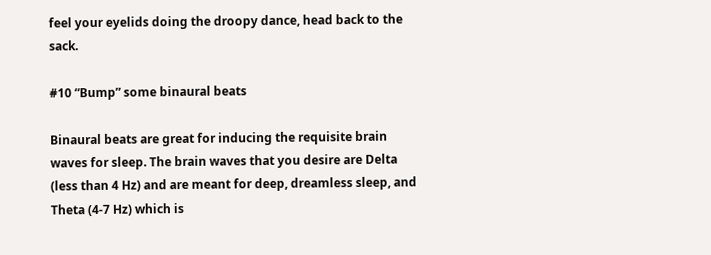feel your eyelids doing the droopy dance, head back to the sack.

#10 “Bump” some binaural beats

Binaural beats are great for inducing the requisite brain waves for sleep. The brain waves that you desire are Delta (less than 4 Hz) and are meant for deep, dreamless sleep, and Theta (4-7 Hz) which is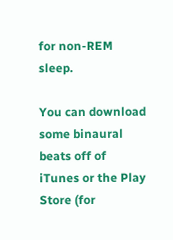for non-REM sleep.

You can download some binaural beats off of iTunes or the Play Store (for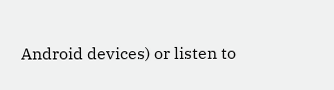Android devices) or listen to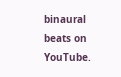binaural beats on YouTube.